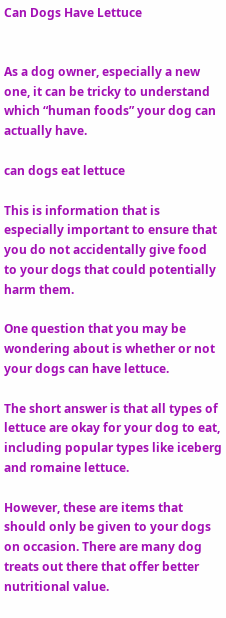Can Dogs Have Lettuce


As a dog owner, especially a new one, it can be tricky to understand which “human foods” your dog can actually have.

can dogs eat lettuce

This is information that is especially important to ensure that you do not accidentally give food to your dogs that could potentially harm them.

One question that you may be wondering about is whether or not your dogs can have lettuce.

The short answer is that all types of lettuce are okay for your dog to eat, including popular types like iceberg and romaine lettuce.

However, these are items that should only be given to your dogs on occasion. There are many dog treats out there that offer better nutritional value.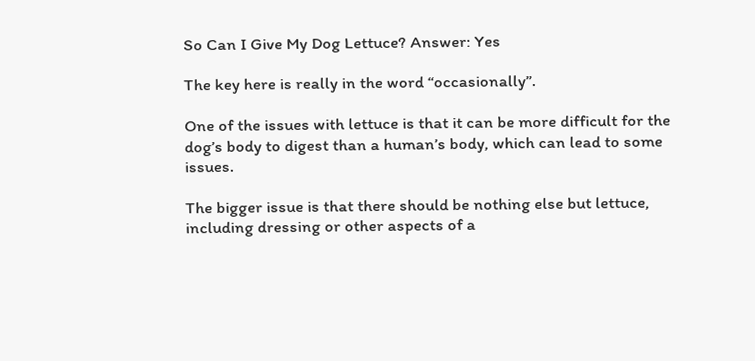So Can I Give My Dog Lettuce? Answer: Yes

The key here is really in the word “occasionally”.

One of the issues with lettuce is that it can be more difficult for the dog’s body to digest than a human’s body, which can lead to some issues.

The bigger issue is that there should be nothing else but lettuce, including dressing or other aspects of a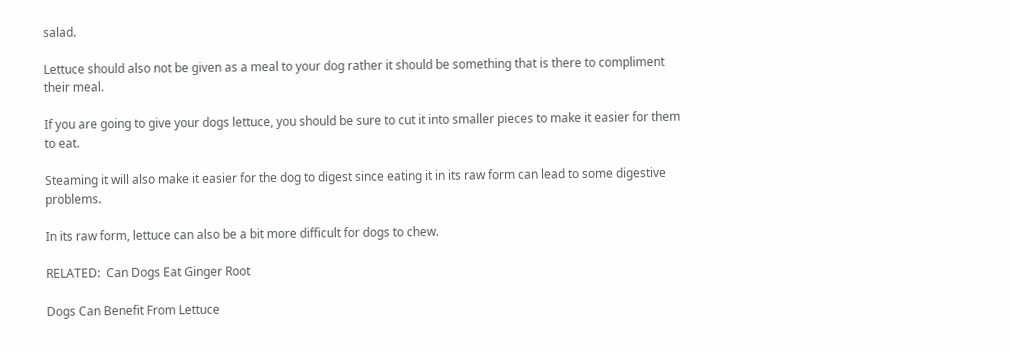salad.

Lettuce should also not be given as a meal to your dog rather it should be something that is there to compliment their meal.

If you are going to give your dogs lettuce, you should be sure to cut it into smaller pieces to make it easier for them to eat.

Steaming it will also make it easier for the dog to digest since eating it in its raw form can lead to some digestive problems.

In its raw form, lettuce can also be a bit more difficult for dogs to chew.

RELATED:  Can Dogs Eat Ginger Root

Dogs Can Benefit From Lettuce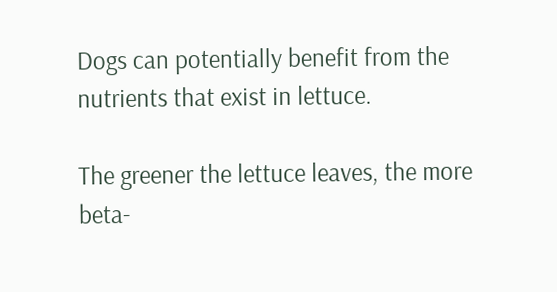Dogs can potentially benefit from the nutrients that exist in lettuce.

The greener the lettuce leaves, the more beta-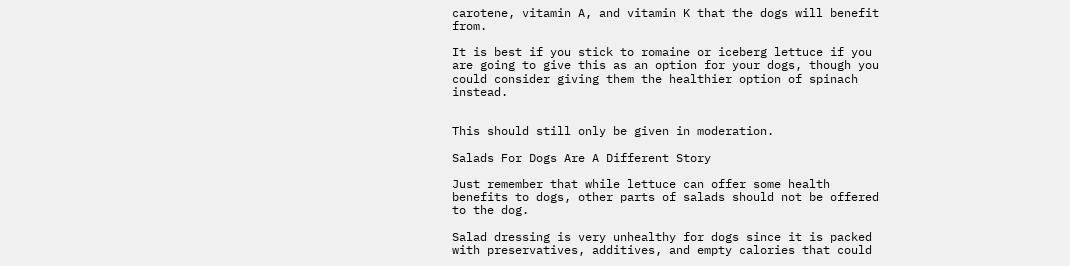carotene, vitamin A, and vitamin K that the dogs will benefit from.

It is best if you stick to romaine or iceberg lettuce if you are going to give this as an option for your dogs, though you could consider giving them the healthier option of spinach instead.


This should still only be given in moderation.

Salads For Dogs Are A Different Story

Just remember that while lettuce can offer some health benefits to dogs, other parts of salads should not be offered to the dog.

Salad dressing is very unhealthy for dogs since it is packed with preservatives, additives, and empty calories that could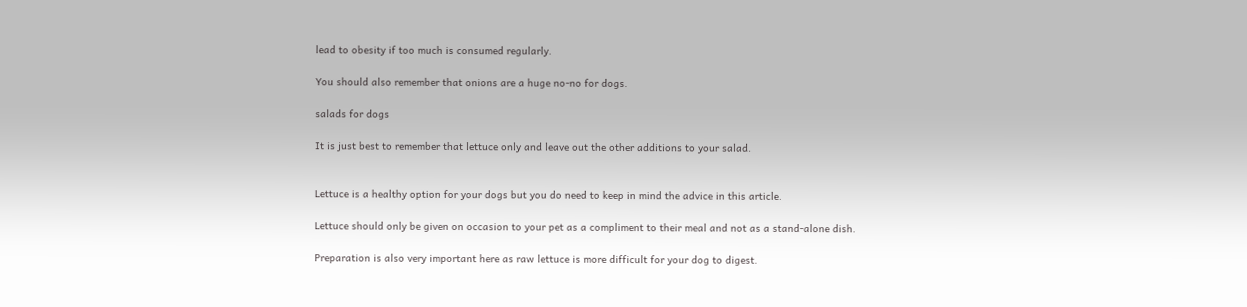lead to obesity if too much is consumed regularly.

You should also remember that onions are a huge no-no for dogs.

salads for dogs

It is just best to remember that lettuce only and leave out the other additions to your salad.


Lettuce is a healthy option for your dogs but you do need to keep in mind the advice in this article.

Lettuce should only be given on occasion to your pet as a compliment to their meal and not as a stand-alone dish.

Preparation is also very important here as raw lettuce is more difficult for your dog to digest.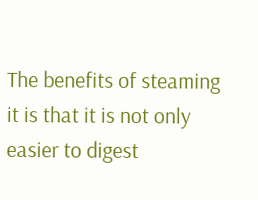The benefits of steaming it is that it is not only easier to digest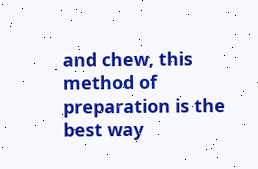and chew, this method of preparation is the best way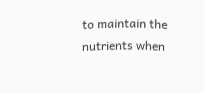to maintain the nutrients when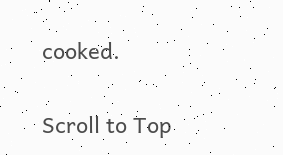cooked.

Scroll to Top